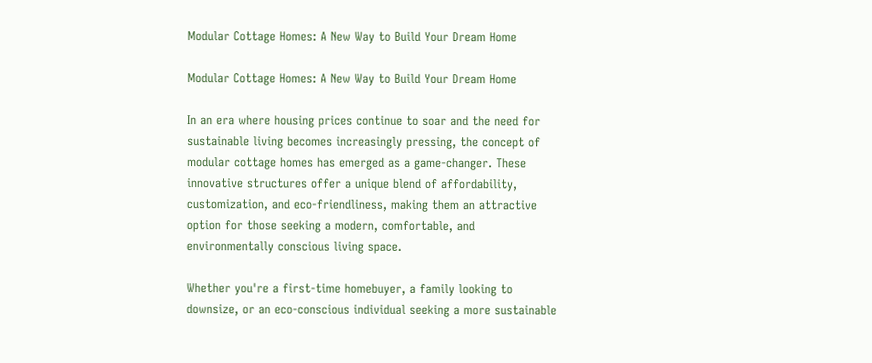Modular Cottage Homes: A New Way to Build Your Dream Home

Modular Cottage Homes: A New Way to Build Your Dream Home

In an era where housing prices continue to soar and the need for sustainable living becomes increasingly pressing, the concept of modular cottage homes has emerged as a game-changer. These innovative structures offer a unique blend of affordability, customization, and eco-friendliness, making them an attractive option for those seeking a modern, comfortable, and environmentally conscious living space.

Whether you're a first-time homebuyer, a family looking to downsize, or an eco-conscious individual seeking a more sustainable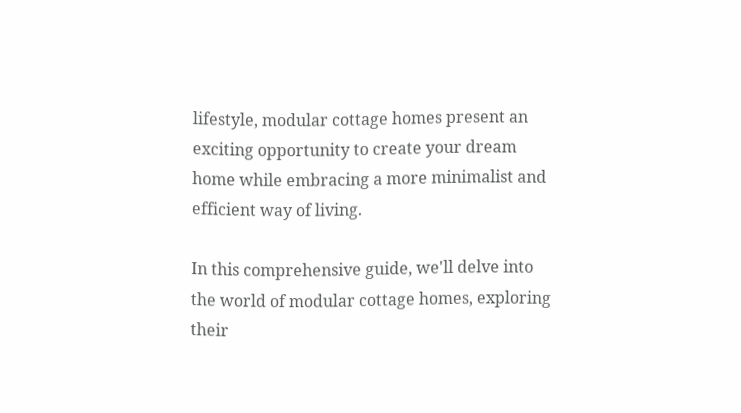lifestyle, modular cottage homes present an exciting opportunity to create your dream home while embracing a more minimalist and efficient way of living.

In this comprehensive guide, we'll delve into the world of modular cottage homes, exploring their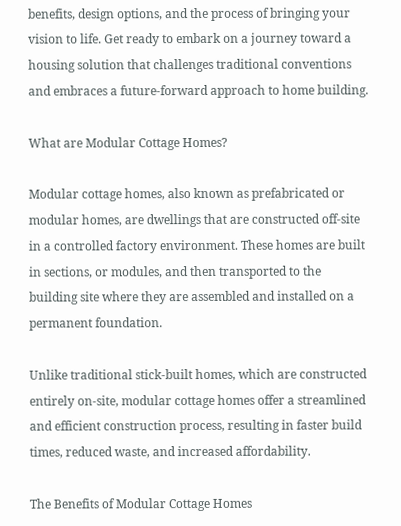benefits, design options, and the process of bringing your vision to life. Get ready to embark on a journey toward a housing solution that challenges traditional conventions and embraces a future-forward approach to home building.

What are Modular Cottage Homes?

Modular cottage homes, also known as prefabricated or modular homes, are dwellings that are constructed off-site in a controlled factory environment. These homes are built in sections, or modules, and then transported to the building site where they are assembled and installed on a permanent foundation.

Unlike traditional stick-built homes, which are constructed entirely on-site, modular cottage homes offer a streamlined and efficient construction process, resulting in faster build times, reduced waste, and increased affordability.

The Benefits of Modular Cottage Homes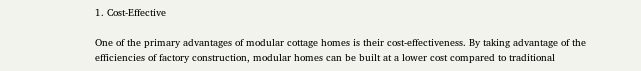1. Cost-Effective

One of the primary advantages of modular cottage homes is their cost-effectiveness. By taking advantage of the efficiencies of factory construction, modular homes can be built at a lower cost compared to traditional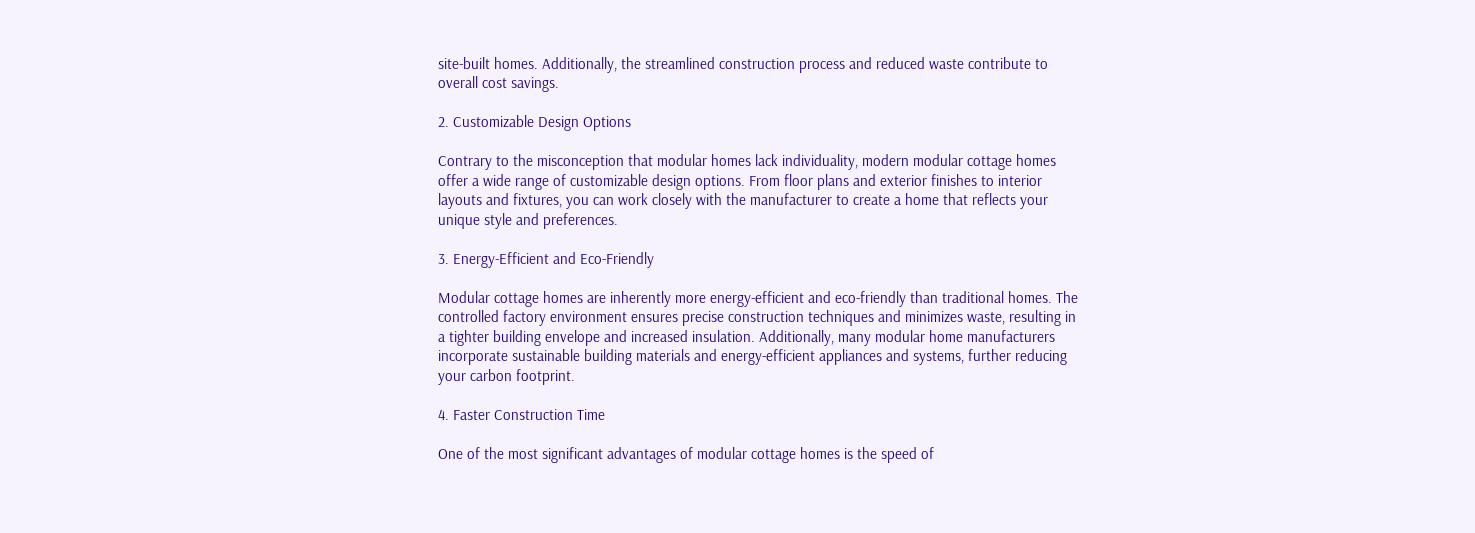site-built homes. Additionally, the streamlined construction process and reduced waste contribute to overall cost savings.

2. Customizable Design Options

Contrary to the misconception that modular homes lack individuality, modern modular cottage homes offer a wide range of customizable design options. From floor plans and exterior finishes to interior layouts and fixtures, you can work closely with the manufacturer to create a home that reflects your unique style and preferences.

3. Energy-Efficient and Eco-Friendly

Modular cottage homes are inherently more energy-efficient and eco-friendly than traditional homes. The controlled factory environment ensures precise construction techniques and minimizes waste, resulting in a tighter building envelope and increased insulation. Additionally, many modular home manufacturers incorporate sustainable building materials and energy-efficient appliances and systems, further reducing your carbon footprint.

4. Faster Construction Time

One of the most significant advantages of modular cottage homes is the speed of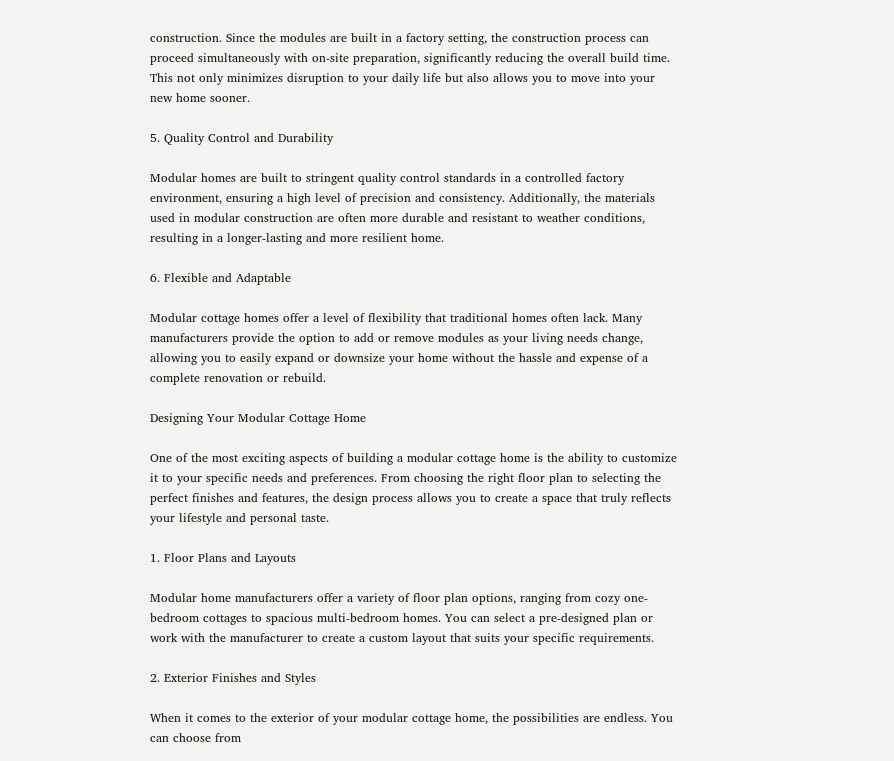construction. Since the modules are built in a factory setting, the construction process can proceed simultaneously with on-site preparation, significantly reducing the overall build time. This not only minimizes disruption to your daily life but also allows you to move into your new home sooner.

5. Quality Control and Durability

Modular homes are built to stringent quality control standards in a controlled factory environment, ensuring a high level of precision and consistency. Additionally, the materials used in modular construction are often more durable and resistant to weather conditions, resulting in a longer-lasting and more resilient home.

6. Flexible and Adaptable

Modular cottage homes offer a level of flexibility that traditional homes often lack. Many manufacturers provide the option to add or remove modules as your living needs change, allowing you to easily expand or downsize your home without the hassle and expense of a complete renovation or rebuild.

Designing Your Modular Cottage Home

One of the most exciting aspects of building a modular cottage home is the ability to customize it to your specific needs and preferences. From choosing the right floor plan to selecting the perfect finishes and features, the design process allows you to create a space that truly reflects your lifestyle and personal taste.

1. Floor Plans and Layouts

Modular home manufacturers offer a variety of floor plan options, ranging from cozy one-bedroom cottages to spacious multi-bedroom homes. You can select a pre-designed plan or work with the manufacturer to create a custom layout that suits your specific requirements.

2. Exterior Finishes and Styles

When it comes to the exterior of your modular cottage home, the possibilities are endless. You can choose from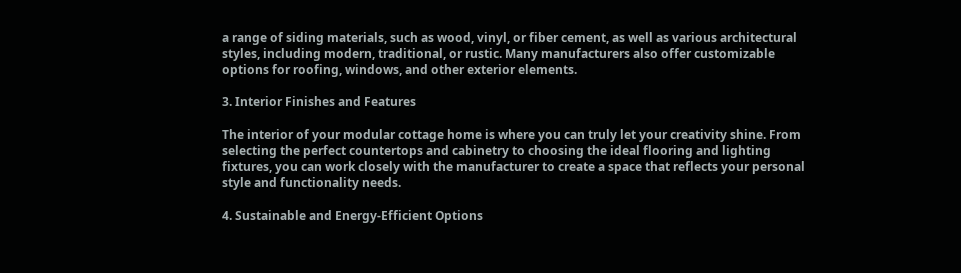a range of siding materials, such as wood, vinyl, or fiber cement, as well as various architectural styles, including modern, traditional, or rustic. Many manufacturers also offer customizable options for roofing, windows, and other exterior elements.

3. Interior Finishes and Features

The interior of your modular cottage home is where you can truly let your creativity shine. From selecting the perfect countertops and cabinetry to choosing the ideal flooring and lighting fixtures, you can work closely with the manufacturer to create a space that reflects your personal style and functionality needs.

4. Sustainable and Energy-Efficient Options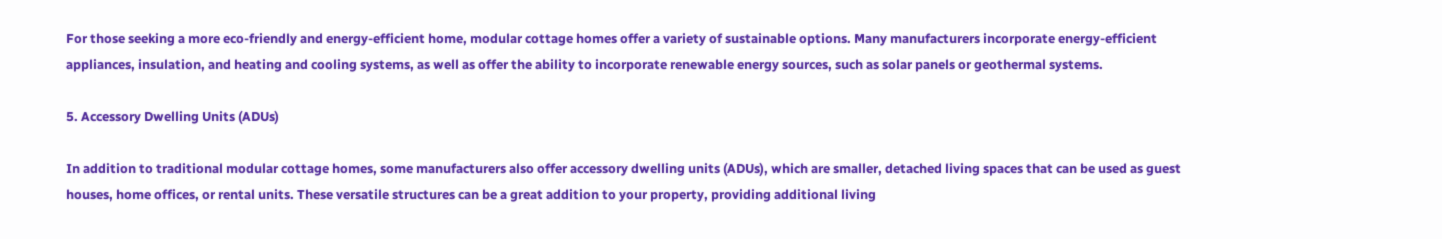For those seeking a more eco-friendly and energy-efficient home, modular cottage homes offer a variety of sustainable options. Many manufacturers incorporate energy-efficient appliances, insulation, and heating and cooling systems, as well as offer the ability to incorporate renewable energy sources, such as solar panels or geothermal systems.

5. Accessory Dwelling Units (ADUs)

In addition to traditional modular cottage homes, some manufacturers also offer accessory dwelling units (ADUs), which are smaller, detached living spaces that can be used as guest houses, home offices, or rental units. These versatile structures can be a great addition to your property, providing additional living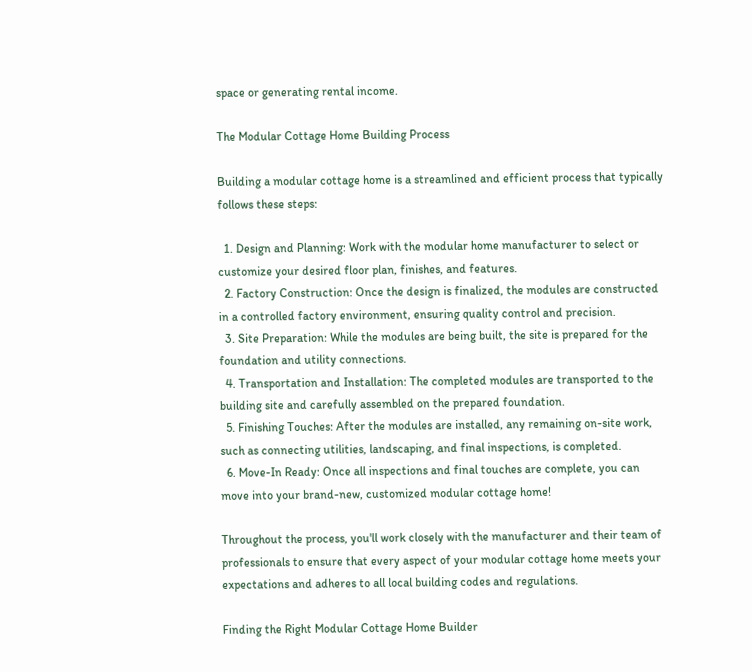space or generating rental income.

The Modular Cottage Home Building Process

Building a modular cottage home is a streamlined and efficient process that typically follows these steps:

  1. Design and Planning: Work with the modular home manufacturer to select or customize your desired floor plan, finishes, and features.
  2. Factory Construction: Once the design is finalized, the modules are constructed in a controlled factory environment, ensuring quality control and precision.
  3. Site Preparation: While the modules are being built, the site is prepared for the foundation and utility connections.
  4. Transportation and Installation: The completed modules are transported to the building site and carefully assembled on the prepared foundation.
  5. Finishing Touches: After the modules are installed, any remaining on-site work, such as connecting utilities, landscaping, and final inspections, is completed.
  6. Move-In Ready: Once all inspections and final touches are complete, you can move into your brand-new, customized modular cottage home!

Throughout the process, you'll work closely with the manufacturer and their team of professionals to ensure that every aspect of your modular cottage home meets your expectations and adheres to all local building codes and regulations.

Finding the Right Modular Cottage Home Builder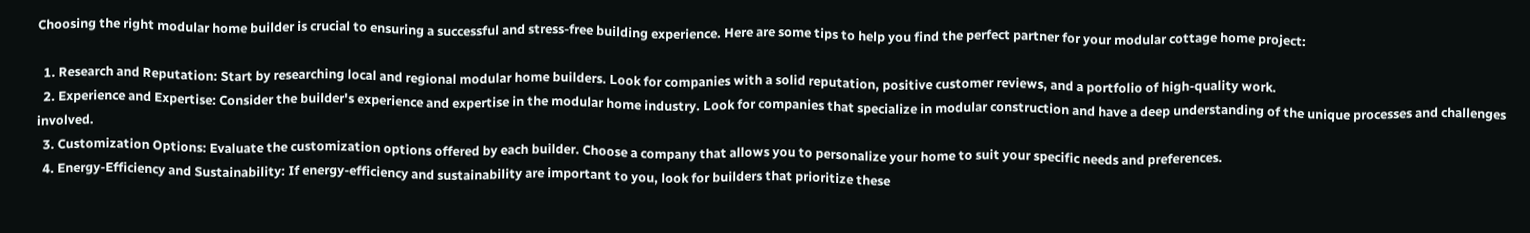Choosing the right modular home builder is crucial to ensuring a successful and stress-free building experience. Here are some tips to help you find the perfect partner for your modular cottage home project:

  1. Research and Reputation: Start by researching local and regional modular home builders. Look for companies with a solid reputation, positive customer reviews, and a portfolio of high-quality work.
  2. Experience and Expertise: Consider the builder's experience and expertise in the modular home industry. Look for companies that specialize in modular construction and have a deep understanding of the unique processes and challenges involved.
  3. Customization Options: Evaluate the customization options offered by each builder. Choose a company that allows you to personalize your home to suit your specific needs and preferences.
  4. Energy-Efficiency and Sustainability: If energy-efficiency and sustainability are important to you, look for builders that prioritize these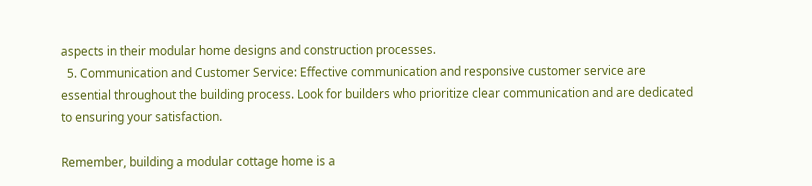aspects in their modular home designs and construction processes.
  5. Communication and Customer Service: Effective communication and responsive customer service are essential throughout the building process. Look for builders who prioritize clear communication and are dedicated to ensuring your satisfaction.

Remember, building a modular cottage home is a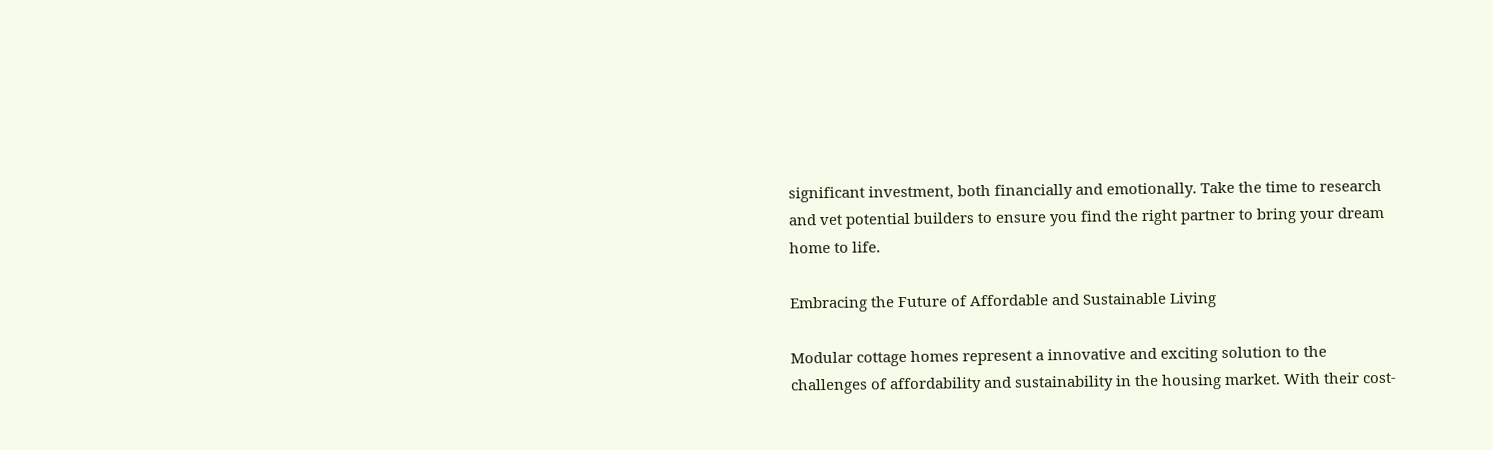significant investment, both financially and emotionally. Take the time to research and vet potential builders to ensure you find the right partner to bring your dream home to life.

Embracing the Future of Affordable and Sustainable Living

Modular cottage homes represent a innovative and exciting solution to the challenges of affordability and sustainability in the housing market. With their cost-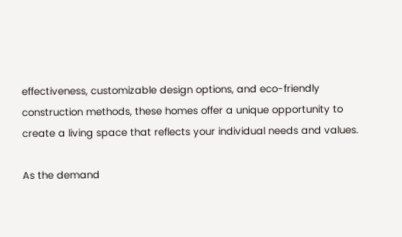effectiveness, customizable design options, and eco-friendly construction methods, these homes offer a unique opportunity to create a living space that reflects your individual needs and values.

As the demand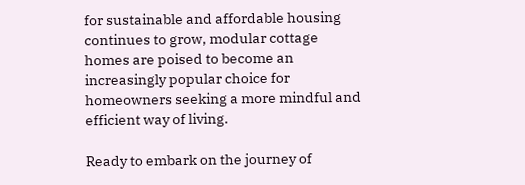for sustainable and affordable housing continues to grow, modular cottage homes are poised to become an increasingly popular choice for homeowners seeking a more mindful and efficient way of living.

Ready to embark on the journey of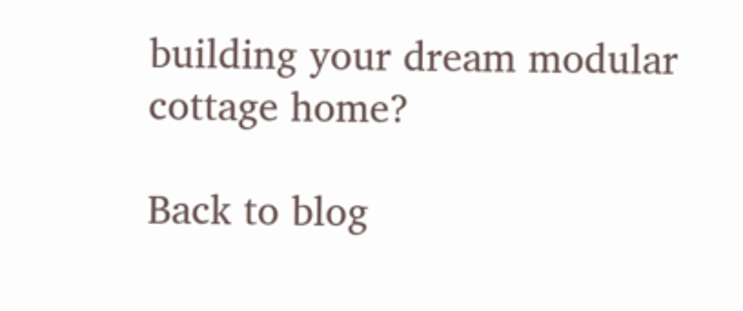building your dream modular cottage home?

Back to blog